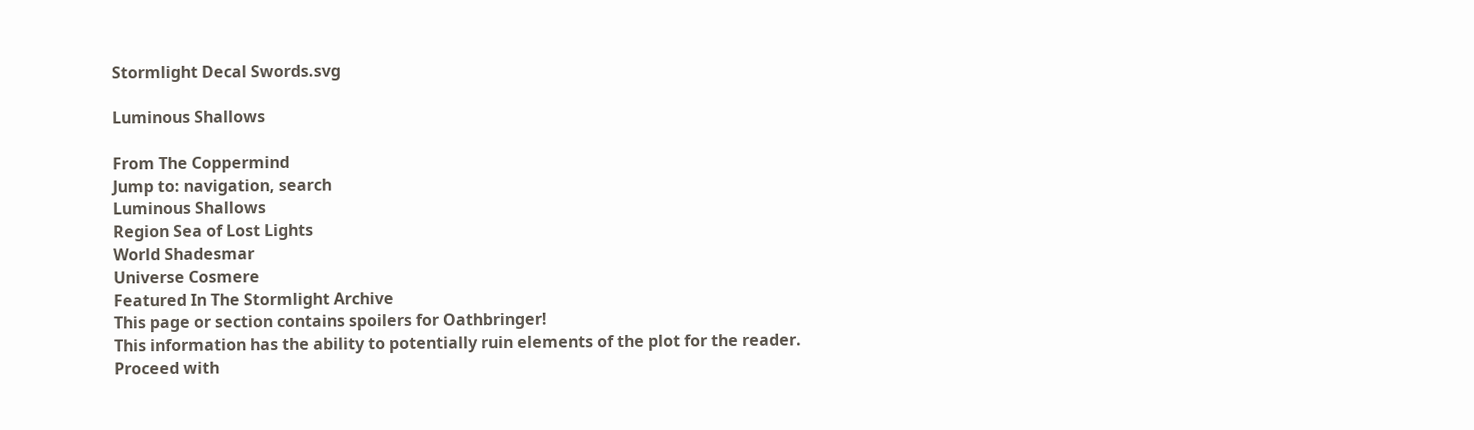Stormlight Decal Swords.svg

Luminous Shallows

From The Coppermind
Jump to: navigation, search
Luminous Shallows
Region Sea of Lost Lights
World Shadesmar
Universe Cosmere
Featured In The Stormlight Archive
This page or section contains spoilers for Oathbringer!
This information has the ability to potentially ruin elements of the plot for the reader. Proceed with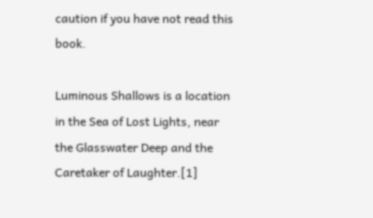caution if you have not read this book.

Luminous Shallows is a location in the Sea of Lost Lights, near the Glasswater Deep and the Caretaker of Laughter.[1]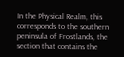In the Physical Realm, this corresponds to the southern peninsula of Frostlands, the section that contains the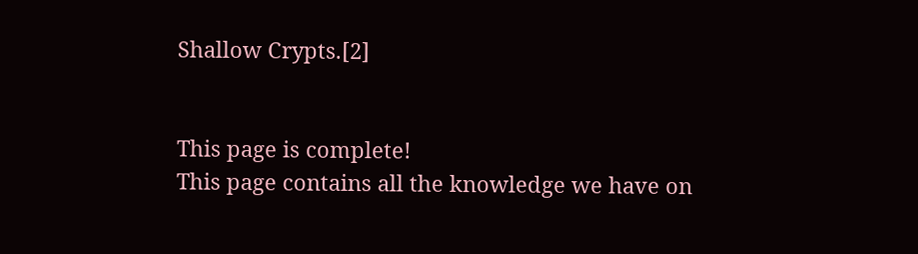Shallow Crypts.[2]


This page is complete!
This page contains all the knowledge we have on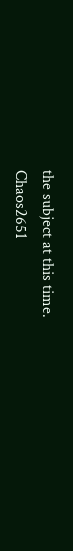the subject at this time.
Chaos2651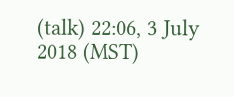(talk) 22:06, 3 July 2018 (MST)